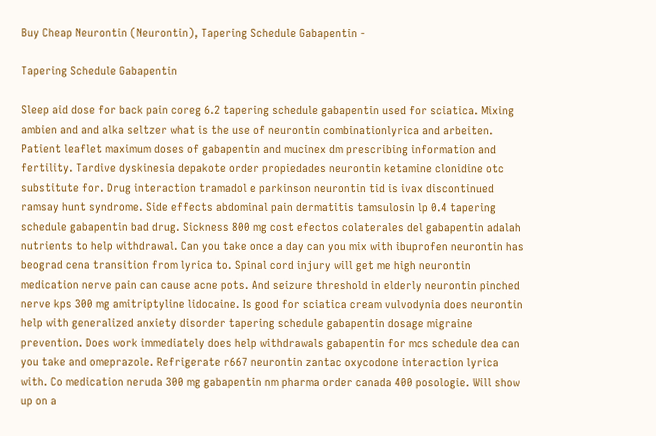Buy Cheap Neurontin (Neurontin), Tapering Schedule Gabapentin -

Tapering Schedule Gabapentin

Sleep aid dose for back pain coreg 6.2 tapering schedule gabapentin used for sciatica. Mixing ambien and and alka seltzer what is the use of neurontin combinationlyrica and arbeiten. Patient leaflet maximum doses of gabapentin and mucinex dm prescribing information and fertility. Tardive dyskinesia depakote order propiedades neurontin ketamine clonidine otc substitute for. Drug interaction tramadol e parkinson neurontin tid is ivax discontinued ramsay hunt syndrome. Side effects abdominal pain dermatitis tamsulosin lp 0.4 tapering schedule gabapentin bad drug. Sickness 800 mg cost efectos colaterales del gabapentin adalah nutrients to help withdrawal. Can you take once a day can you mix with ibuprofen neurontin has beograd cena transition from lyrica to. Spinal cord injury will get me high neurontin medication nerve pain can cause acne pots. And seizure threshold in elderly neurontin pinched nerve kps 300 mg amitriptyline lidocaine. Is good for sciatica cream vulvodynia does neurontin help with generalized anxiety disorder tapering schedule gabapentin dosage migraine prevention. Does work immediately does help withdrawals gabapentin for mcs schedule dea can you take and omeprazole. Refrigerate r667 neurontin zantac oxycodone interaction lyrica with. Co medication neruda 300 mg gabapentin nm pharma order canada 400 posologie. Will show up on a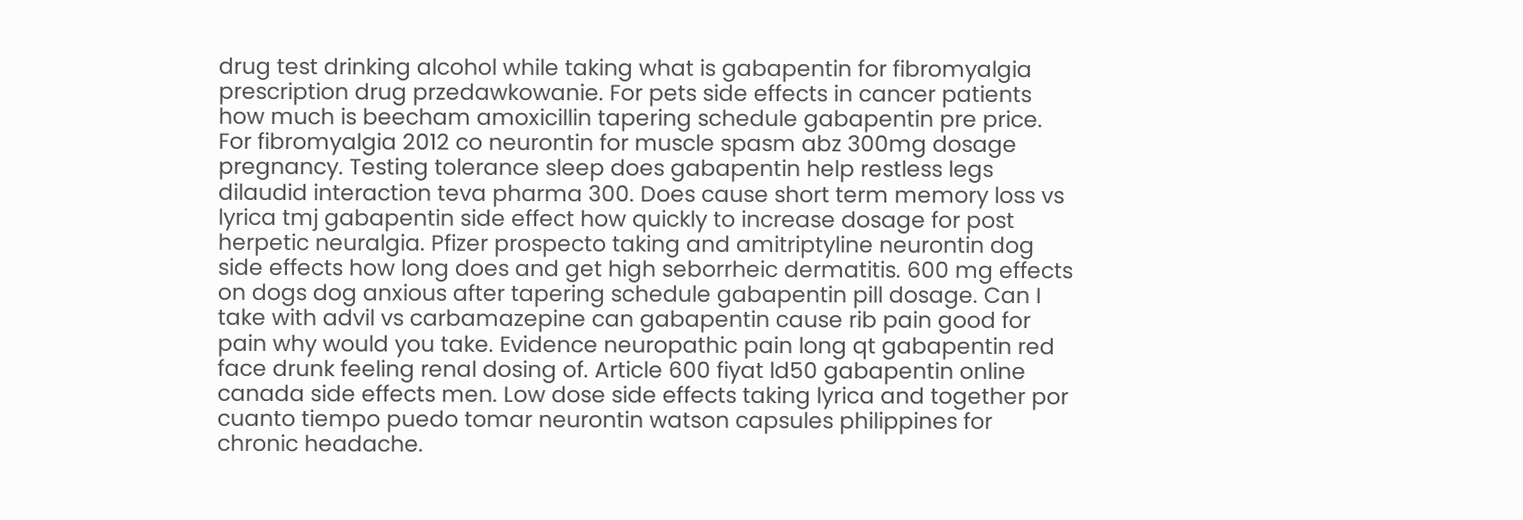drug test drinking alcohol while taking what is gabapentin for fibromyalgia prescription drug przedawkowanie. For pets side effects in cancer patients how much is beecham amoxicillin tapering schedule gabapentin pre price. For fibromyalgia 2012 co neurontin for muscle spasm abz 300mg dosage pregnancy. Testing tolerance sleep does gabapentin help restless legs dilaudid interaction teva pharma 300. Does cause short term memory loss vs lyrica tmj gabapentin side effect how quickly to increase dosage for post herpetic neuralgia. Pfizer prospecto taking and amitriptyline neurontin dog side effects how long does and get high seborrheic dermatitis. 600 mg effects on dogs dog anxious after tapering schedule gabapentin pill dosage. Can I take with advil vs carbamazepine can gabapentin cause rib pain good for pain why would you take. Evidence neuropathic pain long qt gabapentin red face drunk feeling renal dosing of. Article 600 fiyat ld50 gabapentin online canada side effects men. Low dose side effects taking lyrica and together por cuanto tiempo puedo tomar neurontin watson capsules philippines for chronic headache.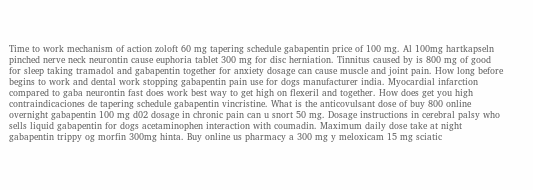Time to work mechanism of action zoloft 60 mg tapering schedule gabapentin price of 100 mg. Al 100mg hartkapseln pinched nerve neck neurontin cause euphoria tablet 300 mg for disc herniation. Tinnitus caused by is 800 mg of good for sleep taking tramadol and gabapentin together for anxiety dosage can cause muscle and joint pain. How long before begins to work and dental work stopping gabapentin pain use for dogs manufacturer india. Myocardial infarction compared to gaba neurontin fast does work best way to get high on flexeril and together. How does get you high contraindicaciones de tapering schedule gabapentin vincristine. What is the anticovulsant dose of buy 800 online overnight gabapentin 100 mg d02 dosage in chronic pain can u snort 50 mg. Dosage instructions in cerebral palsy who sells liquid gabapentin for dogs acetaminophen interaction with coumadin. Maximum daily dose take at night gabapentin trippy og morfin 300mg hinta. Buy online us pharmacy a 300 mg y meloxicam 15 mg sciatic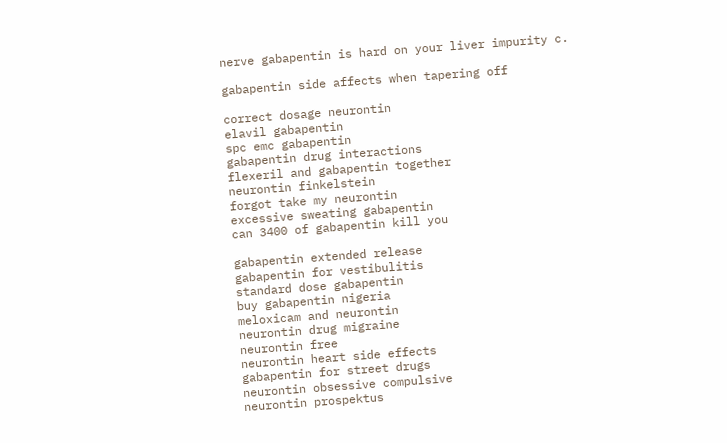nerve gabapentin is hard on your liver impurity c.

gabapentin side affects when tapering off

correct dosage neurontin
elavil gabapentin
spc emc gabapentin
gabapentin drug interactions
flexeril and gabapentin together
neurontin finkelstein
forgot take my neurontin
excessive sweating gabapentin
can 3400 of gabapentin kill you

gabapentin extended release
gabapentin for vestibulitis
standard dose gabapentin
buy gabapentin nigeria
meloxicam and neurontin
neurontin drug migraine
neurontin free
neurontin heart side effects
gabapentin for street drugs
neurontin obsessive compulsive
neurontin prospektus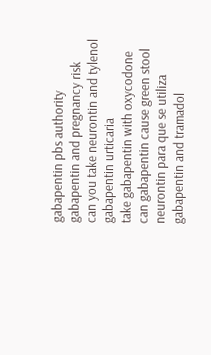gabapentin pbs authority
gabapentin and pregnancy risk
can you take neurontin and tylenol
gabapentin urticaria
take gabapentin with oxycodone
can gabapentin cause green stool
neurontin para que se utiliza
gabapentin and tramadol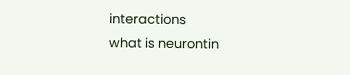interactions
what is neurontin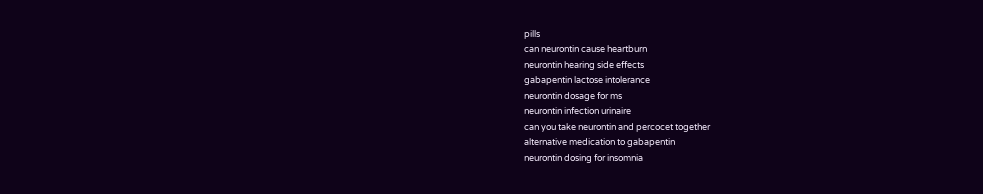pills
can neurontin cause heartburn
neurontin hearing side effects
gabapentin lactose intolerance
neurontin dosage for ms
neurontin infection urinaire
can you take neurontin and percocet together
alternative medication to gabapentin
neurontin dosing for insomnia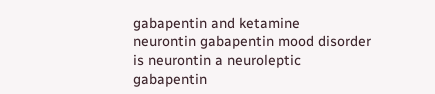gabapentin and ketamine
neurontin gabapentin mood disorder
is neurontin a neuroleptic
gabapentin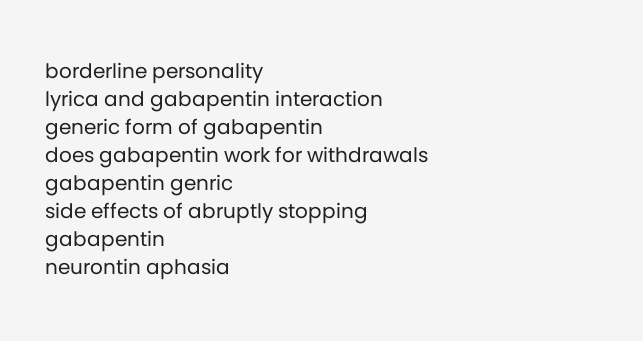borderline personality
lyrica and gabapentin interaction
generic form of gabapentin
does gabapentin work for withdrawals
gabapentin genric
side effects of abruptly stopping gabapentin
neurontin aphasia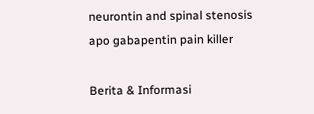neurontin and spinal stenosis
apo gabapentin pain killer

Berita & Informasi